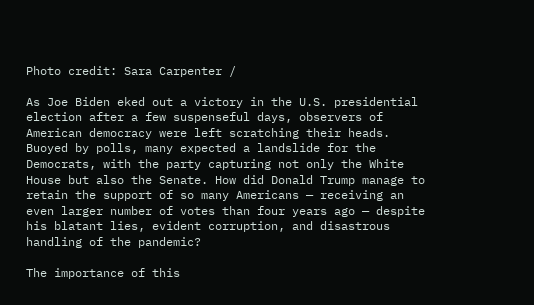Photo credit: Sara Carpenter /

As Joe Biden eked out a victory in the U.S. presidential election after a few suspenseful days, observers of American democracy were left scratching their heads. Buoyed by polls, many expected a landslide for the Democrats, with the party capturing not only the White House but also the Senate. How did Donald Trump manage to retain the support of so many Americans — receiving an even larger number of votes than four years ago — despite his blatant lies, evident corruption, and disastrous handling of the pandemic?

The importance of this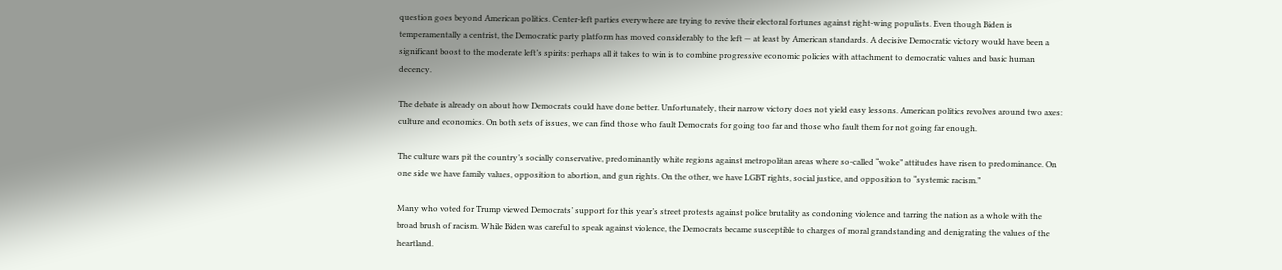question goes beyond American politics. Center-left parties everywhere are trying to revive their electoral fortunes against right-wing populists. Even though Biden is temperamentally a centrist, the Democratic party platform has moved considerably to the left — at least by American standards. A decisive Democratic victory would have been a significant boost to the moderate left’s spirits: perhaps all it takes to win is to combine progressive economic policies with attachment to democratic values and basic human decency.

The debate is already on about how Democrats could have done better. Unfortunately, their narrow victory does not yield easy lessons. American politics revolves around two axes: culture and economics. On both sets of issues, we can find those who fault Democrats for going too far and those who fault them for not going far enough.

The culture wars pit the country’s socially conservative, predominantly white regions against metropolitan areas where so-called “woke” attitudes have risen to predominance. On one side we have family values, opposition to abortion, and gun rights. On the other, we have LGBT rights, social justice, and opposition to “systemic racism.”

Many who voted for Trump viewed Democrats’ support for this year’s street protests against police brutality as condoning violence and tarring the nation as a whole with the broad brush of racism. While Biden was careful to speak against violence, the Democrats became susceptible to charges of moral grandstanding and denigrating the values of the heartland.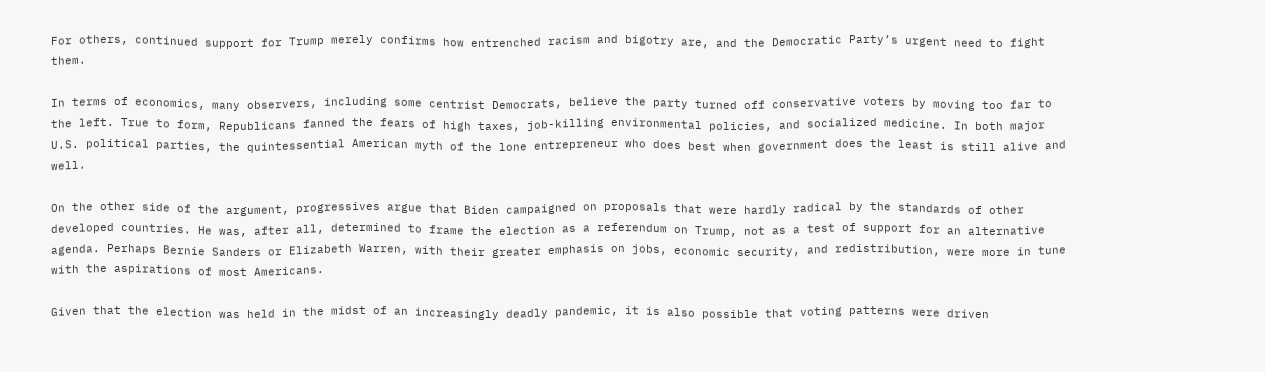For others, continued support for Trump merely confirms how entrenched racism and bigotry are, and the Democratic Party’s urgent need to fight them.

In terms of economics, many observers, including some centrist Democrats, believe the party turned off conservative voters by moving too far to the left. True to form, Republicans fanned the fears of high taxes, job-killing environmental policies, and socialized medicine. In both major U.S. political parties, the quintessential American myth of the lone entrepreneur who does best when government does the least is still alive and well.

On the other side of the argument, progressives argue that Biden campaigned on proposals that were hardly radical by the standards of other developed countries. He was, after all, determined to frame the election as a referendum on Trump, not as a test of support for an alternative agenda. Perhaps Bernie Sanders or Elizabeth Warren, with their greater emphasis on jobs, economic security, and redistribution, were more in tune with the aspirations of most Americans.

Given that the election was held in the midst of an increasingly deadly pandemic, it is also possible that voting patterns were driven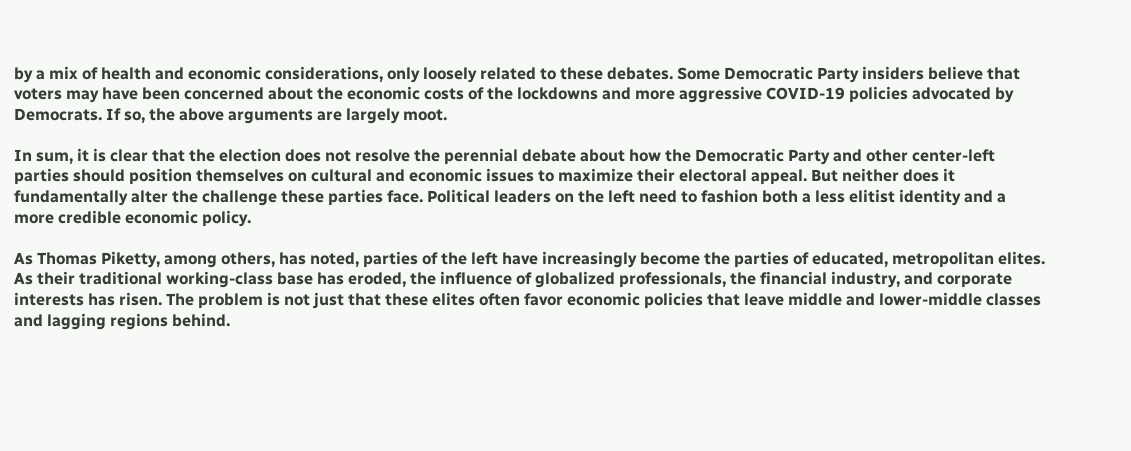by a mix of health and economic considerations, only loosely related to these debates. Some Democratic Party insiders believe that voters may have been concerned about the economic costs of the lockdowns and more aggressive COVID-19 policies advocated by Democrats. If so, the above arguments are largely moot.

In sum, it is clear that the election does not resolve the perennial debate about how the Democratic Party and other center-left parties should position themselves on cultural and economic issues to maximize their electoral appeal. But neither does it fundamentally alter the challenge these parties face. Political leaders on the left need to fashion both a less elitist identity and a more credible economic policy.

As Thomas Piketty, among others, has noted, parties of the left have increasingly become the parties of educated, metropolitan elites. As their traditional working-class base has eroded, the influence of globalized professionals, the financial industry, and corporate interests has risen. The problem is not just that these elites often favor economic policies that leave middle and lower-middle classes and lagging regions behind.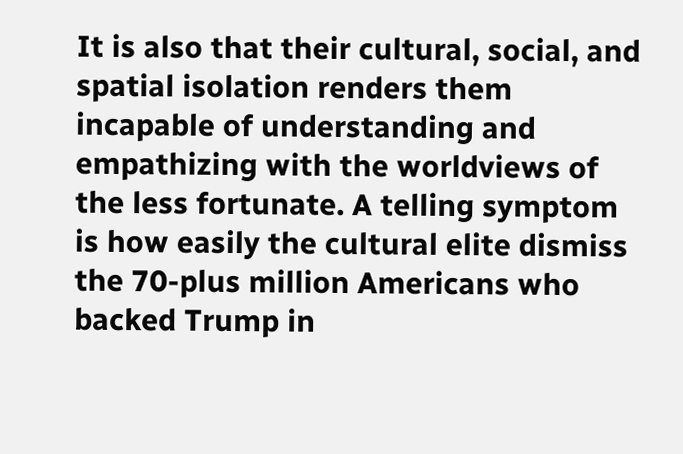It is also that their cultural, social, and spatial isolation renders them incapable of understanding and empathizing with the worldviews of the less fortunate. A telling symptom is how easily the cultural elite dismiss the 70-plus million Americans who backed Trump in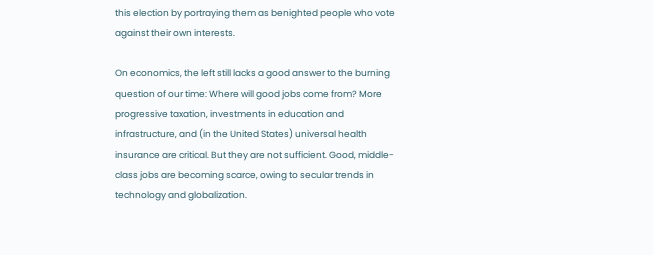this election by portraying them as benighted people who vote against their own interests.

On economics, the left still lacks a good answer to the burning question of our time: Where will good jobs come from? More progressive taxation, investments in education and infrastructure, and (in the United States) universal health insurance are critical. But they are not sufficient. Good, middle-class jobs are becoming scarce, owing to secular trends in technology and globalization.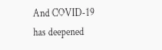And COVID-19 has deepened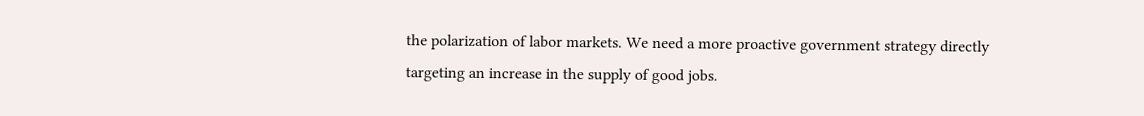the polarization of labor markets. We need a more proactive government strategy directly targeting an increase in the supply of good jobs.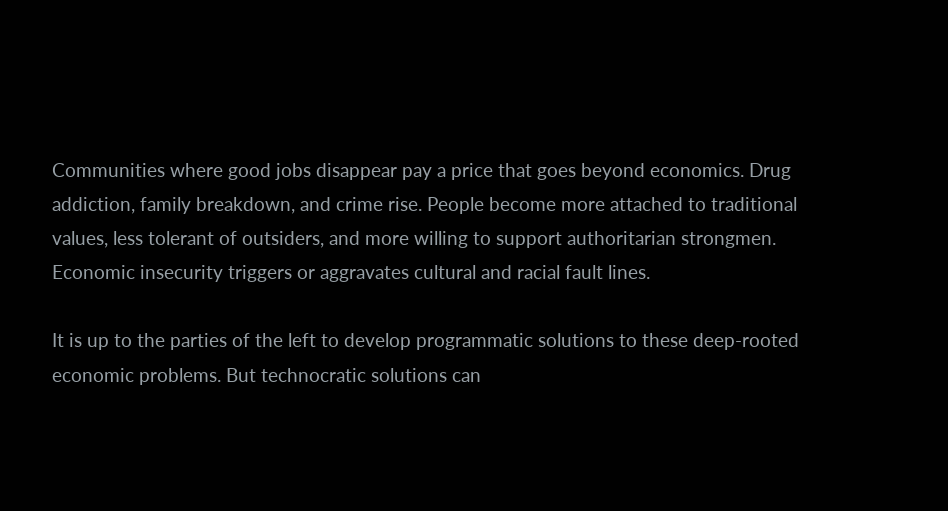Communities where good jobs disappear pay a price that goes beyond economics. Drug addiction, family breakdown, and crime rise. People become more attached to traditional values, less tolerant of outsiders, and more willing to support authoritarian strongmen. Economic insecurity triggers or aggravates cultural and racial fault lines.

It is up to the parties of the left to develop programmatic solutions to these deep-rooted economic problems. But technocratic solutions can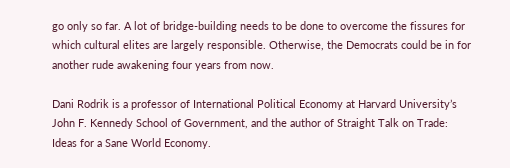go only so far. A lot of bridge-building needs to be done to overcome the fissures for which cultural elites are largely responsible. Otherwise, the Democrats could be in for another rude awakening four years from now.

Dani Rodrik is a professor of International Political Economy at Harvard University’s John F. Kennedy School of Government, and the author of Straight Talk on Trade: Ideas for a Sane World Economy.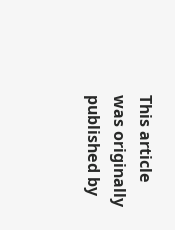This article was originally published by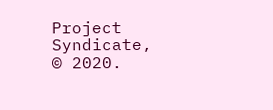Project Syndicate, © 2020.